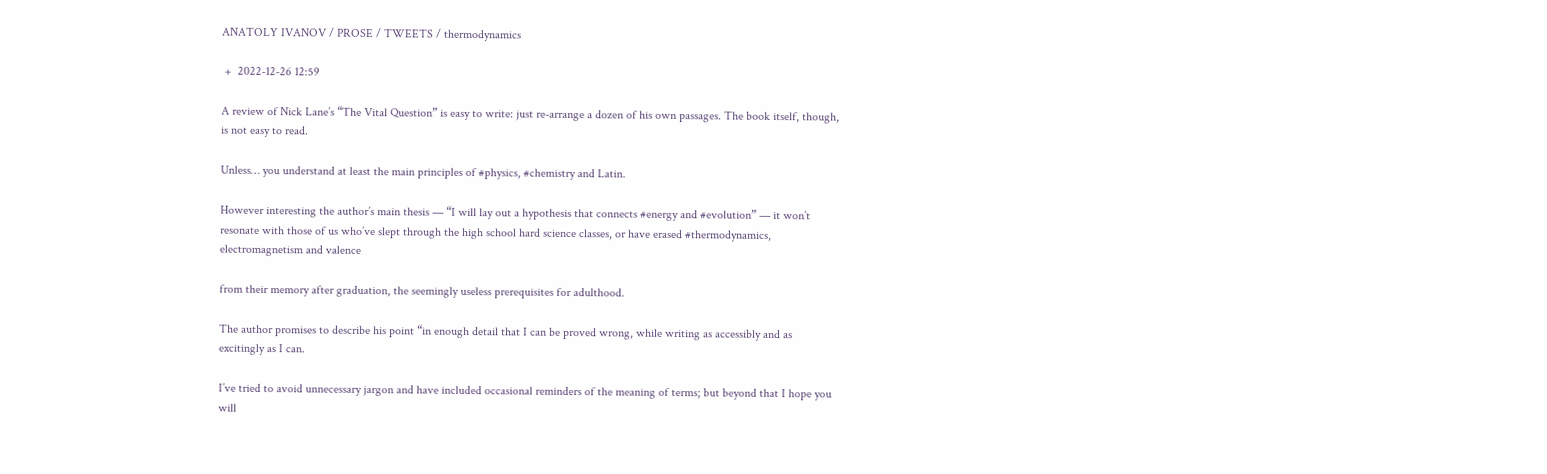ANATOLY IVANOV / PROSE / TWEETS / thermodynamics

 +  2022-12-26 12:59

A review of Nick Lane’s “The Vital Question” is easy to write: just re-arrange a dozen of his own passages. The book itself, though, is not easy to read.

Unless… you understand at least the main principles of #physics, #chemistry and Latin.

However interesting the author’s main thesis — “I will lay out a hypothesis that connects #energy and #evolution” — it won’t resonate with those of us who’ve slept through the high school hard science classes, or have erased #thermodynamics, electromagnetism and valence

from their memory after graduation, the seemingly useless prerequisites for adulthood.

The author promises to describe his point “in enough detail that I can be proved wrong, while writing as accessibly and as excitingly as I can.

I’ve tried to avoid unnecessary jargon and have included occasional reminders of the meaning of terms; but beyond that I hope you will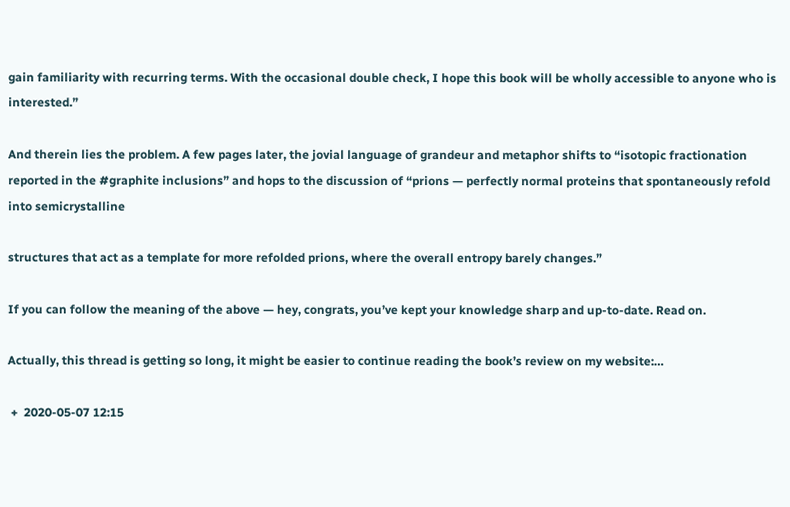gain familiarity with recurring terms. With the occasional double check, I hope this book will be wholly accessible to anyone who is interested.”

And therein lies the problem. A few pages later, the jovial language of grandeur and metaphor shifts to “isotopic fractionation reported in the #graphite inclusions” and hops to the discussion of “prions — perfectly normal proteins that spontaneously refold into semicrystalline

structures that act as a template for more refolded prions, where the overall entropy barely changes.”

If you can follow the meaning of the above — hey, congrats, you’ve kept your knowledge sharp and up-to-date. Read on.

Actually, this thread is getting so long, it might be easier to continue reading the book’s review on my website:…

 +  2020-05-07 12:15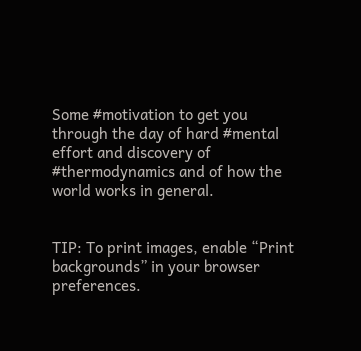Some #motivation to get you through the day of hard #mental effort and discovery of #thermodynamics and of how the world works in general.


TIP: To print images, enable “Print backgrounds” in your browser preferences.